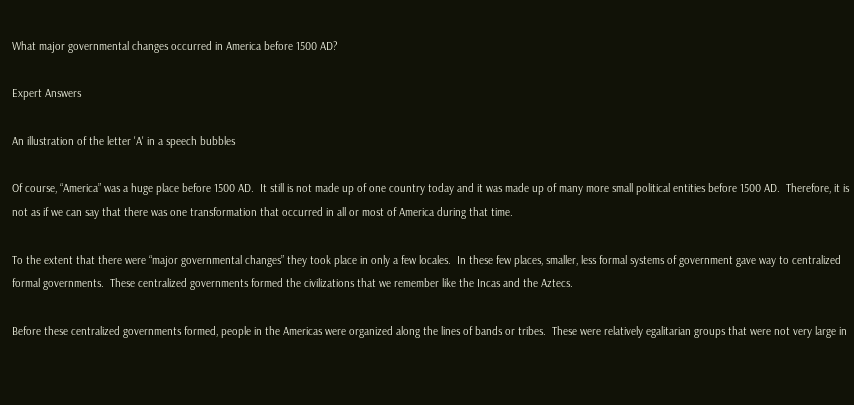What major governmental changes occurred in America before 1500 AD?

Expert Answers

An illustration of the letter 'A' in a speech bubbles

Of course, “America” was a huge place before 1500 AD.  It still is not made up of one country today and it was made up of many more small political entities before 1500 AD.  Therefore, it is not as if we can say that there was one transformation that occurred in all or most of America during that time.

To the extent that there were “major governmental changes” they took place in only a few locales.  In these few places, smaller, less formal systems of government gave way to centralized formal governments.  These centralized governments formed the civilizations that we remember like the Incas and the Aztecs.

Before these centralized governments formed, people in the Americas were organized along the lines of bands or tribes.  These were relatively egalitarian groups that were not very large in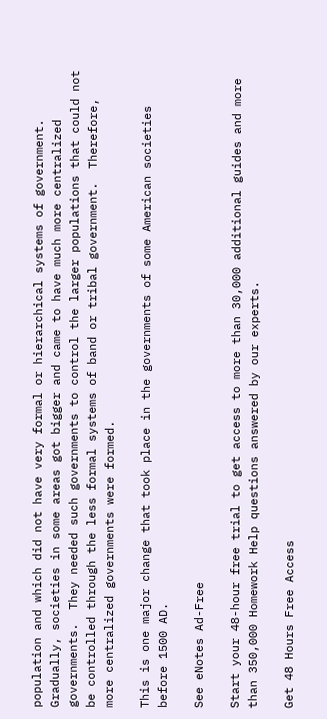population and which did not have very formal or hierarchical systems of government.  Gradually, societies in some areas got bigger and came to have much more centralized governments.  They needed such governments to control the larger populations that could not be controlled through the less formal systems of band or tribal government.  Therefore, more centralized governments were formed.

This is one major change that took place in the governments of some American societies before 1500 AD.

See eNotes Ad-Free

Start your 48-hour free trial to get access to more than 30,000 additional guides and more than 350,000 Homework Help questions answered by our experts.

Get 48 Hours Free Access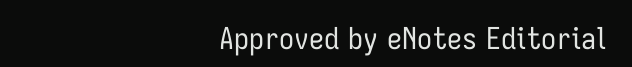Approved by eNotes Editorial